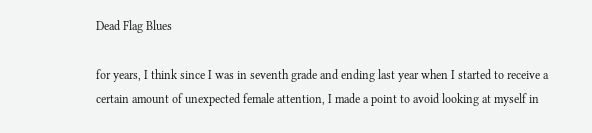Dead Flag Blues

for years, I think since I was in seventh grade and ending last year when I started to receive a certain amount of unexpected female attention, I made a point to avoid looking at myself in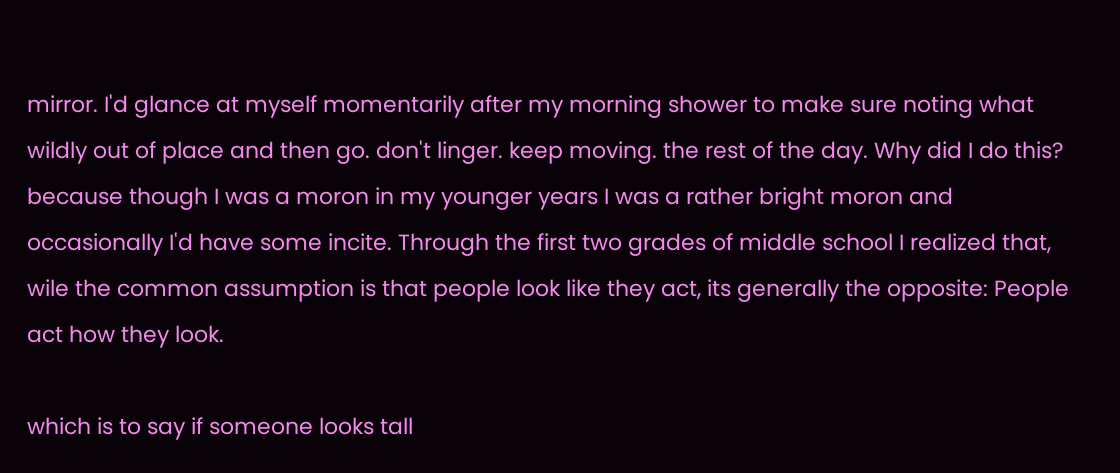mirror. I'd glance at myself momentarily after my morning shower to make sure noting what wildly out of place and then go. don't linger. keep moving. the rest of the day. Why did I do this? because though I was a moron in my younger years I was a rather bright moron and occasionally I'd have some incite. Through the first two grades of middle school I realized that, wile the common assumption is that people look like they act, its generally the opposite: People act how they look.

which is to say if someone looks tall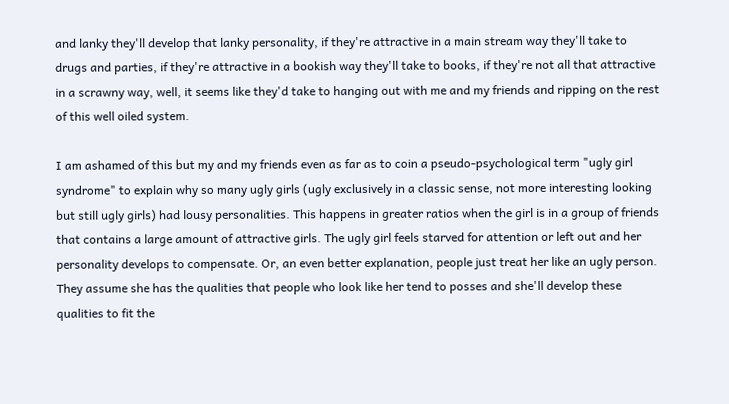and lanky they'll develop that lanky personality, if they're attractive in a main stream way they'll take to drugs and parties, if they're attractive in a bookish way they'll take to books, if they're not all that attractive in a scrawny way, well, it seems like they'd take to hanging out with me and my friends and ripping on the rest of this well oiled system.

I am ashamed of this but my and my friends even as far as to coin a pseudo-psychological term "ugly girl syndrome" to explain why so many ugly girls (ugly exclusively in a classic sense, not more interesting looking but still ugly girls) had lousy personalities. This happens in greater ratios when the girl is in a group of friends that contains a large amount of attractive girls. The ugly girl feels starved for attention or left out and her personality develops to compensate. Or, an even better explanation, people just treat her like an ugly person. They assume she has the qualities that people who look like her tend to posses and she'll develop these qualities to fit the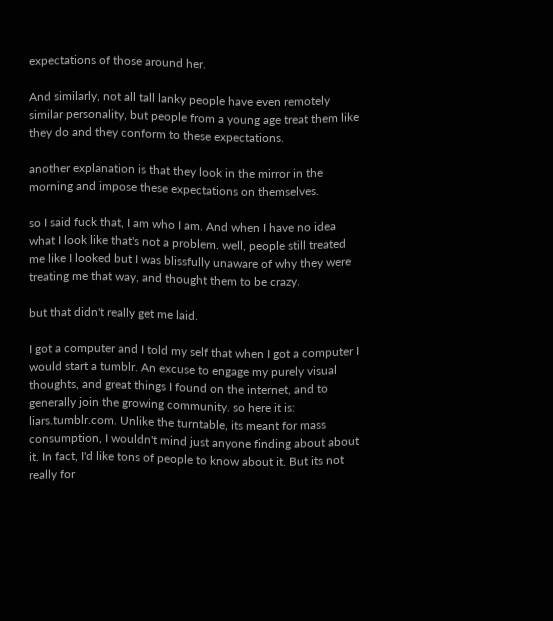expectations of those around her.

And similarly, not all tall lanky people have even remotely similar personality, but people from a young age treat them like they do and they conform to these expectations.

another explanation is that they look in the mirror in the morning and impose these expectations on themselves.

so I said fuck that, I am who I am. And when I have no idea what I look like that's not a problem. well, people still treated me like I looked but I was blissfully unaware of why they were treating me that way, and thought them to be crazy.

but that didn't really get me laid.

I got a computer and I told my self that when I got a computer I would start a tumblr. An excuse to engage my purely visual thoughts, and great things I found on the internet, and to generally join the growing community. so here it is: liars.tumblr.com. Unlike the turntable, its meant for mass consumption, I wouldn't mind just anyone finding about about it. In fact, I'd like tons of people to know about it. But its not really for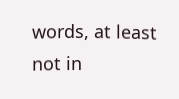words, at least not in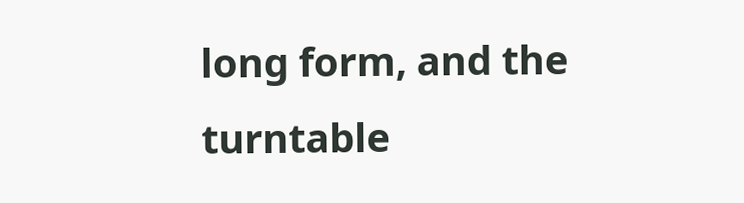long form, and the turntable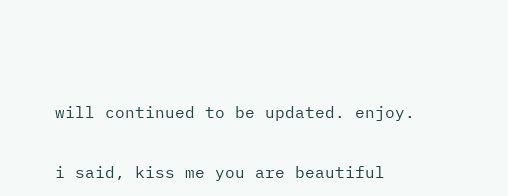will continued to be updated. enjoy.

i said, kiss me you are beautiful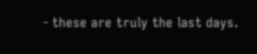- these are truly the last days.